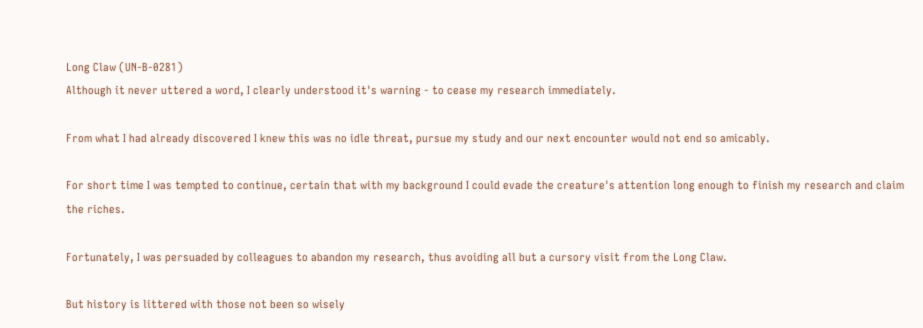Long Claw (UN-B-0281)
Although it never uttered a word, I clearly understood it's warning - to cease my research immediately.

From what I had already discovered I knew this was no idle threat, pursue my study and our next encounter would not end so amicably.

For short time I was tempted to continue, certain that with my background I could evade the creature's attention long enough to finish my research and claim the riches.

Fortunately, I was persuaded by colleagues to abandon my research, thus avoiding all but a cursory visit from the Long Claw.

But history is littered with those not been so wisely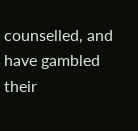counselled, and have gambled their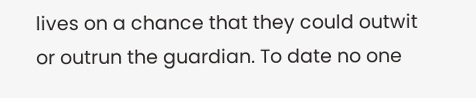lives on a chance that they could outwit or outrun the guardian. To date no one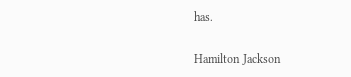has.

Hamilton Jackson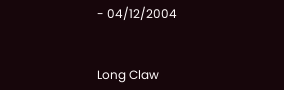- 04/12/2004


Long Claw